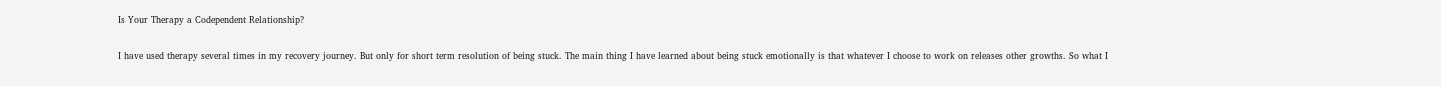Is Your Therapy a Codependent Relationship?

I have used therapy several times in my recovery journey. But only for short term resolution of being stuck. The main thing I have learned about being stuck emotionally is that whatever I choose to work on releases other growths. So what I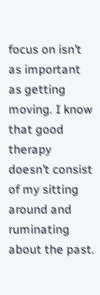focus on isn’t as important as getting moving. I know that good therapy doesn’t consist of my sitting around and ruminating about the past.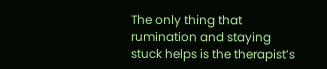The only thing that rumination and staying stuck helps is the therapist’s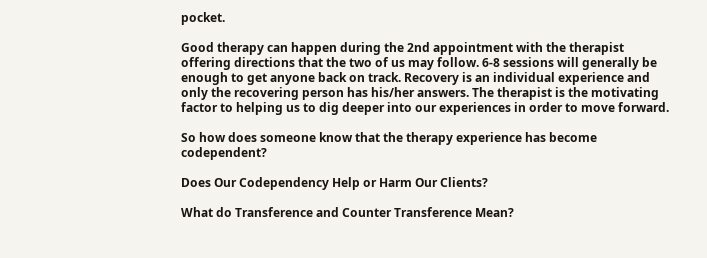pocket.

Good therapy can happen during the 2nd appointment with the therapist offering directions that the two of us may follow. 6-8 sessions will generally be enough to get anyone back on track. Recovery is an individual experience and only the recovering person has his/her answers. The therapist is the motivating factor to helping us to dig deeper into our experiences in order to move forward.

So how does someone know that the therapy experience has become codependent?

Does Our Codependency Help or Harm Our Clients?

What do Transference and Counter Transference Mean?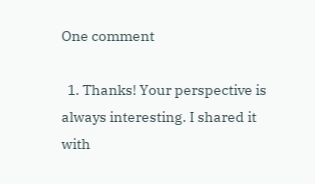One comment

  1. Thanks! Your perspective is always interesting. I shared it with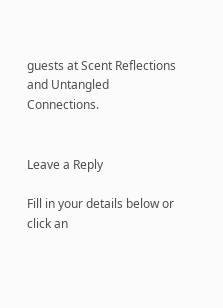guests at Scent Reflections and Untangled Connections.


Leave a Reply

Fill in your details below or click an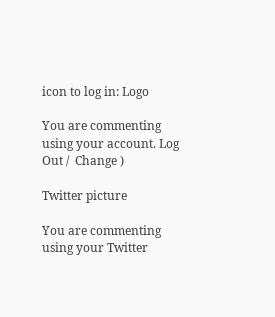icon to log in: Logo

You are commenting using your account. Log Out /  Change )

Twitter picture

You are commenting using your Twitter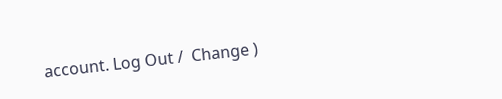account. Log Out /  Change )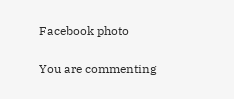Facebook photo

You are commenting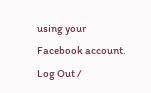using your Facebook account. Log Out /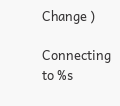Change )

Connecting to %s